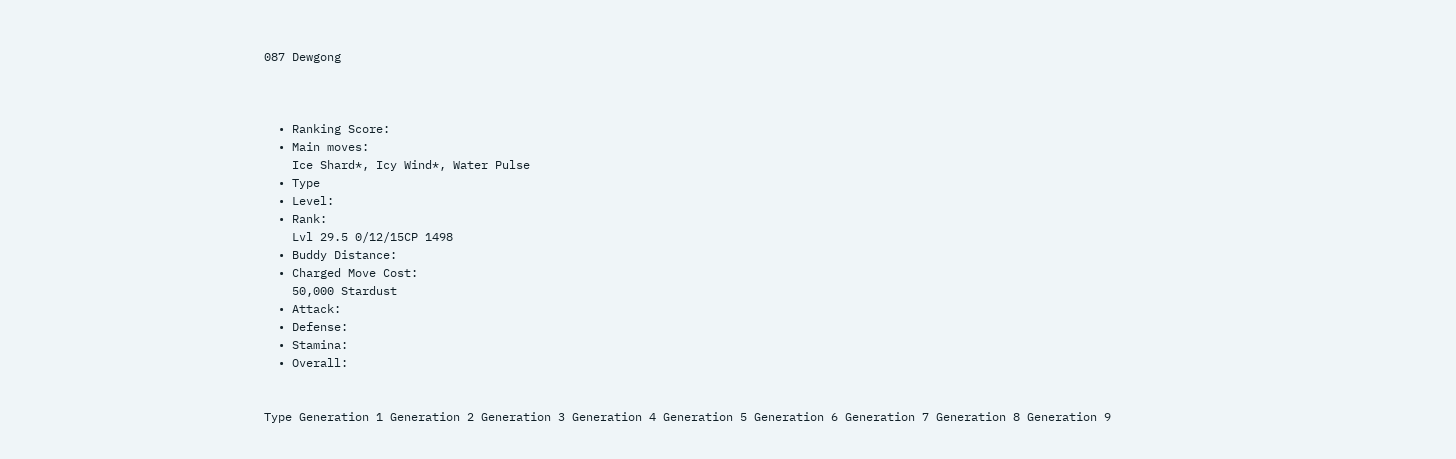087 Dewgong



  • Ranking Score:
  • Main moves:
    Ice Shard*, Icy Wind*, Water Pulse
  • Type
  • Level:
  • Rank:
    Lvl 29.5 0/12/15CP 1498
  • Buddy Distance:
  • Charged Move Cost:
    50,000 Stardust
  • Attack:
  • Defense:
  • Stamina:
  • Overall:


Type Generation 1 Generation 2 Generation 3 Generation 4 Generation 5 Generation 6 Generation 7 Generation 8 Generation 9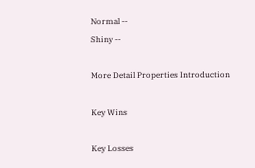Normal --
Shiny --

More Detail Properties Introduction

Key Wins

Key Losses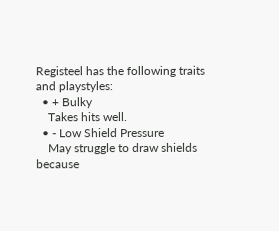Registeel has the following traits and playstyles:
  • + Bulky
    Takes hits well.
  • - Low Shield Pressure
    May struggle to draw shields because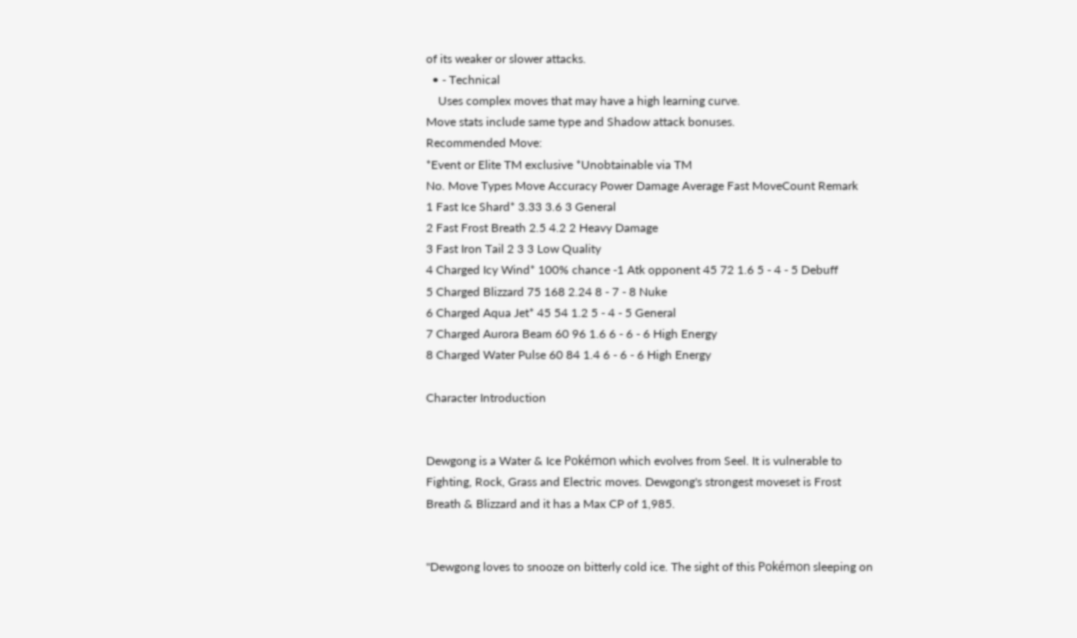of its weaker or slower attacks.
  • - Technical
    Uses complex moves that may have a high learning curve.
Move stats include same type and Shadow attack bonuses.
Recommended Move:
*Event or Elite TM exclusive *Unobtainable via TM
No. Move Types Move Accuracy Power Damage Average Fast MoveCount Remark
1 Fast Ice Shard* 3.33 3.6 3 General
2 Fast Frost Breath 2.5 4.2 2 Heavy Damage
3 Fast Iron Tail 2 3 3 Low Quality
4 Charged Icy Wind* 100% chance -1 Atk opponent 45 72 1.6 5 - 4 - 5 Debuff
5 Charged Blizzard 75 168 2.24 8 - 7 - 8 Nuke
6 Charged Aqua Jet* 45 54 1.2 5 - 4 - 5 General
7 Charged Aurora Beam 60 96 1.6 6 - 6 - 6 High Energy
8 Charged Water Pulse 60 84 1.4 6 - 6 - 6 High Energy

Character Introduction


Dewgong is a Water & Ice Pokémon which evolves from Seel. It is vulnerable to Fighting, Rock, Grass and Electric moves. Dewgong's strongest moveset is Frost Breath & Blizzard and it has a Max CP of 1,985.


"Dewgong loves to snooze on bitterly cold ice. The sight of this Pokémon sleeping on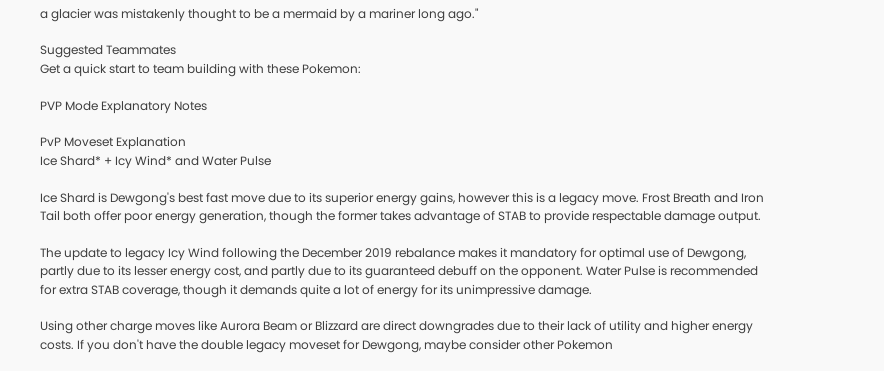a glacier was mistakenly thought to be a mermaid by a mariner long ago."

Suggested Teammates
Get a quick start to team building with these Pokemon:

PVP Mode Explanatory Notes

PvP Moveset Explanation
Ice Shard* + Icy Wind* and Water Pulse

Ice Shard is Dewgong's best fast move due to its superior energy gains, however this is a legacy move. Frost Breath and Iron Tail both offer poor energy generation, though the former takes advantage of STAB to provide respectable damage output.

The update to legacy Icy Wind following the December 2019 rebalance makes it mandatory for optimal use of Dewgong, partly due to its lesser energy cost, and partly due to its guaranteed debuff on the opponent. Water Pulse is recommended for extra STAB coverage, though it demands quite a lot of energy for its unimpressive damage.

Using other charge moves like Aurora Beam or Blizzard are direct downgrades due to their lack of utility and higher energy costs. If you don't have the double legacy moveset for Dewgong, maybe consider other Pokemon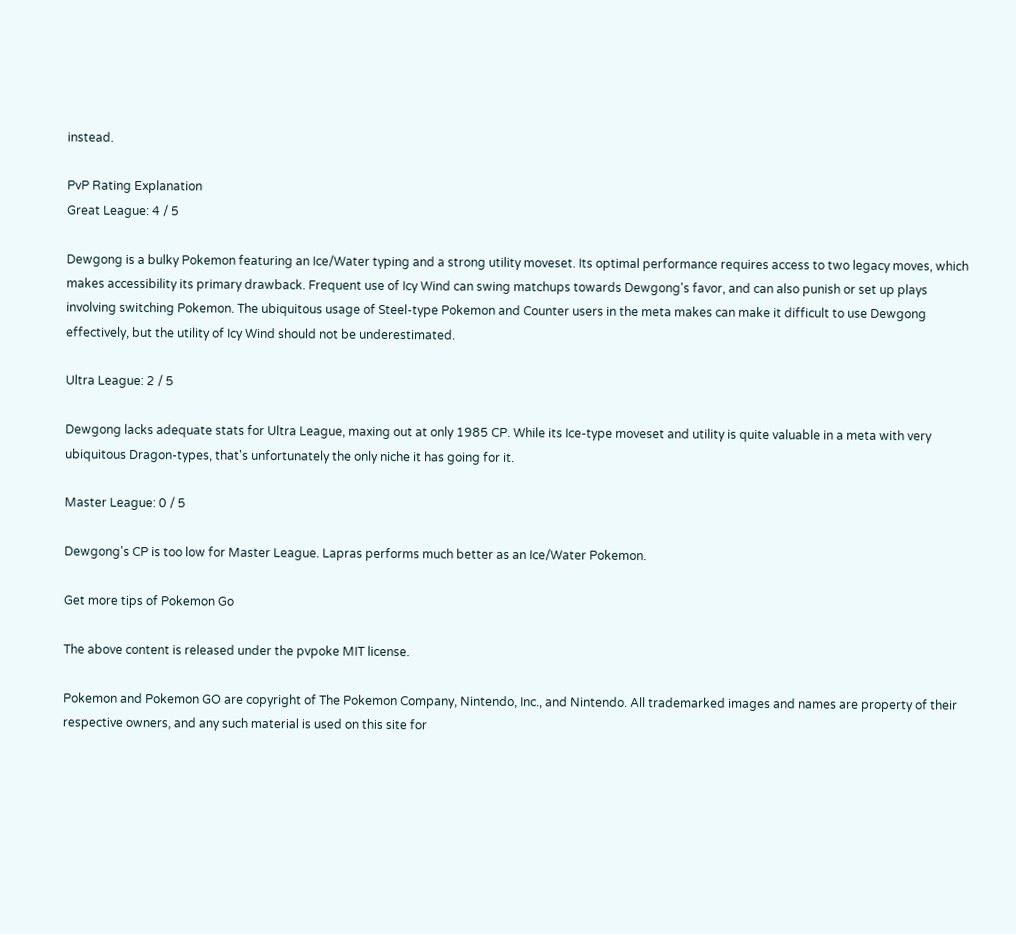instead.

PvP Rating Explanation
Great League: 4 / 5

Dewgong is a bulky Pokemon featuring an Ice/Water typing and a strong utility moveset. Its optimal performance requires access to two legacy moves, which makes accessibility its primary drawback. Frequent use of Icy Wind can swing matchups towards Dewgong's favor, and can also punish or set up plays involving switching Pokemon. The ubiquitous usage of Steel-type Pokemon and Counter users in the meta makes can make it difficult to use Dewgong effectively, but the utility of Icy Wind should not be underestimated.

Ultra League: 2 / 5

Dewgong lacks adequate stats for Ultra League, maxing out at only 1985 CP. While its Ice-type moveset and utility is quite valuable in a meta with very ubiquitous Dragon-types, that's unfortunately the only niche it has going for it.

Master League: 0 / 5

Dewgong's CP is too low for Master League. Lapras performs much better as an Ice/Water Pokemon.

Get more tips of Pokemon Go

The above content is released under the pvpoke MIT license.

Pokemon and Pokemon GO are copyright of The Pokemon Company, Nintendo, Inc., and Nintendo. All trademarked images and names are property of their respective owners, and any such material is used on this site for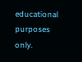educational purposes only.